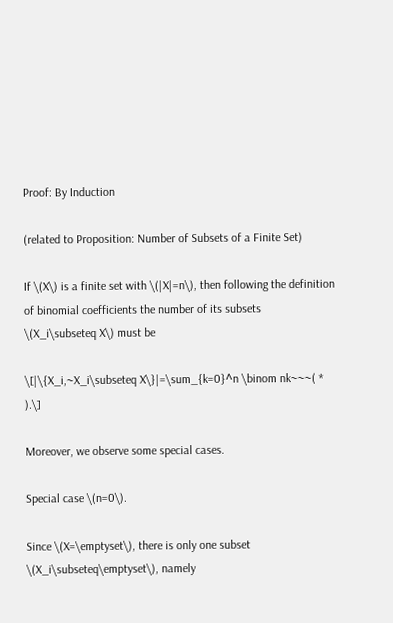Proof: By Induction

(related to Proposition: Number of Subsets of a Finite Set)

If \(X\) is a finite set with \(|X|=n\), then following the definition of binomial coefficients the number of its subsets \(X_i\subseteq X\) must be

\[|\{X_i,~X_i\subseteq X\}|=\sum_{k=0}^n \binom nk~~~( * ).\]

Moreover, we observe some special cases.

Special case \(n=0\).

Since \(X=\emptyset\), there is only one subset \(X_i\subseteq\emptyset\), namely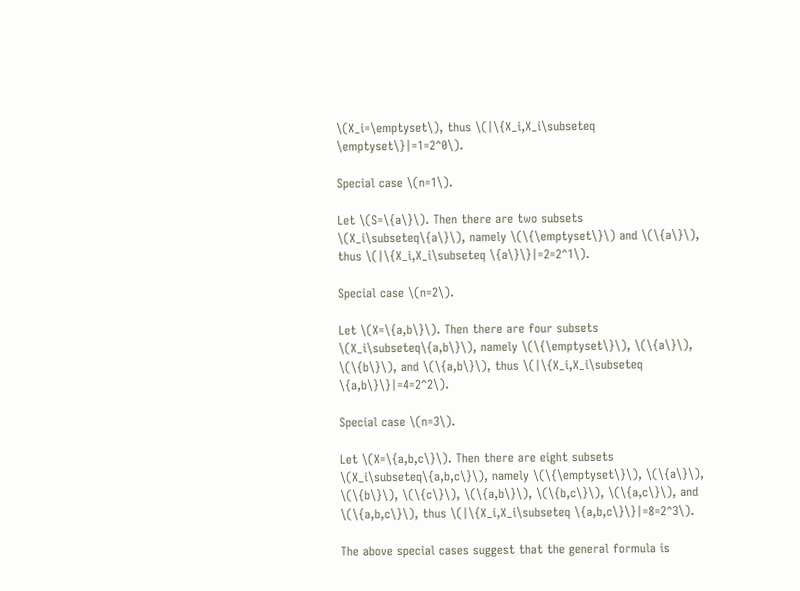\(X_i=\emptyset\), thus \(|\{X_i,X_i\subseteq \emptyset\}|=1=2^0\).

Special case \(n=1\).

Let \(S=\{a\}\). Then there are two subsets \(X_i\subseteq\{a\}\), namely \(\{\emptyset\}\) and \(\{a\}\), thus \(|\{X_i,X_i\subseteq \{a\}\}|=2=2^1\).

Special case \(n=2\).

Let \(X=\{a,b\}\). Then there are four subsets \(X_i\subseteq\{a,b\}\), namely \(\{\emptyset\}\), \(\{a\}\), \(\{b\}\), and \(\{a,b\}\), thus \(|\{X_i,X_i\subseteq \{a,b\}\}|=4=2^2\).

Special case \(n=3\).

Let \(X=\{a,b,c\}\). Then there are eight subsets \(X_i\subseteq\{a,b,c\}\), namely \(\{\emptyset\}\), \(\{a\}\), \(\{b\}\), \(\{c\}\), \(\{a,b\}\), \(\{b,c\}\), \(\{a,c\}\), and \(\{a,b,c\}\), thus \(|\{X_i,X_i\subseteq \{a,b,c\}\}|=8=2^3\).

The above special cases suggest that the general formula is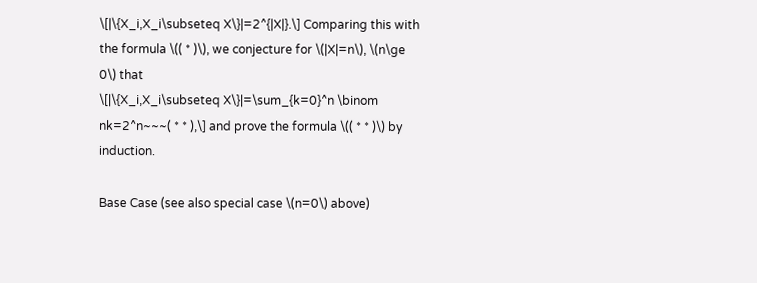\[|\{X_i,X_i\subseteq X\}|=2^{|X|}.\] Comparing this with the formula \(( * )\), we conjecture for \(|X|=n\), \(n\ge 0\) that
\[|\{X_i,X_i\subseteq X\}|=\sum_{k=0}^n \binom nk=2^n~~~( * * ),\] and prove the formula \(( * * )\) by induction.

Base Case (see also special case \(n=0\) above)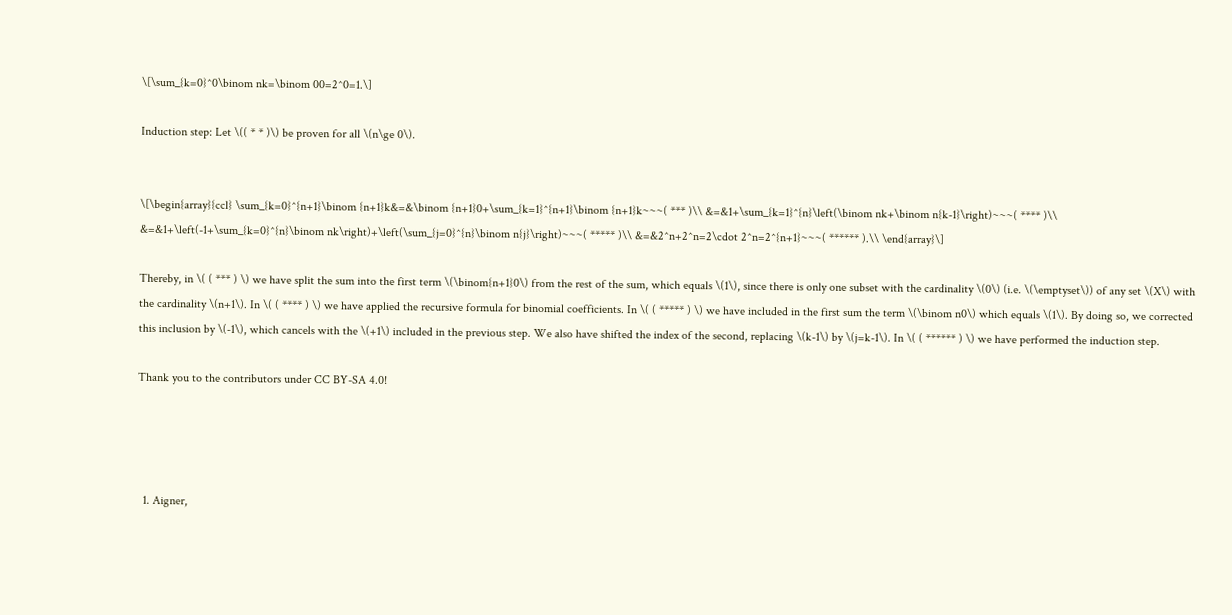\[\sum_{k=0}^0\binom nk=\binom 00=2^0=1.\]

Induction step: Let \(( * * )\) be proven for all \(n\ge 0\).


\[\begin{array}{ccl} \sum_{k=0}^{n+1}\binom {n+1}k&=&\binom {n+1}0+\sum_{k=1}^{n+1}\binom {n+1}k~~~( *** )\\ &=&1+\sum_{k=1}^{n}\left(\binom nk+\binom n{k-1}\right)~~~( **** )\\ &=&1+\left(-1+\sum_{k=0}^{n}\binom nk\right)+\left(\sum_{j=0}^{n}\binom n{j}\right)~~~( ***** )\\ &=&2^n+2^n=2\cdot 2^n=2^{n+1}~~~( ****** ).\\ \end{array}\]

Thereby, in \( ( *** ) \) we have split the sum into the first term \(\binom{n+1}0\) from the rest of the sum, which equals \(1\), since there is only one subset with the cardinality \(0\) (i.e. \(\emptyset\)) of any set \(X\) with the cardinality \(n+1\). In \( ( **** ) \) we have applied the recursive formula for binomial coefficients. In \( ( ***** ) \) we have included in the first sum the term \(\binom n0\) which equals \(1\). By doing so, we corrected this inclusion by \(-1\), which cancels with the \(+1\) included in the previous step. We also have shifted the index of the second, replacing \(k-1\) by \(j=k-1\). In \( ( ****** ) \) we have performed the induction step.

Thank you to the contributors under CC BY-SA 4.0!




  1. Aigner,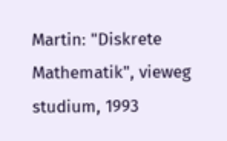Martin: "Diskrete Mathematik", vieweg studium, 1993